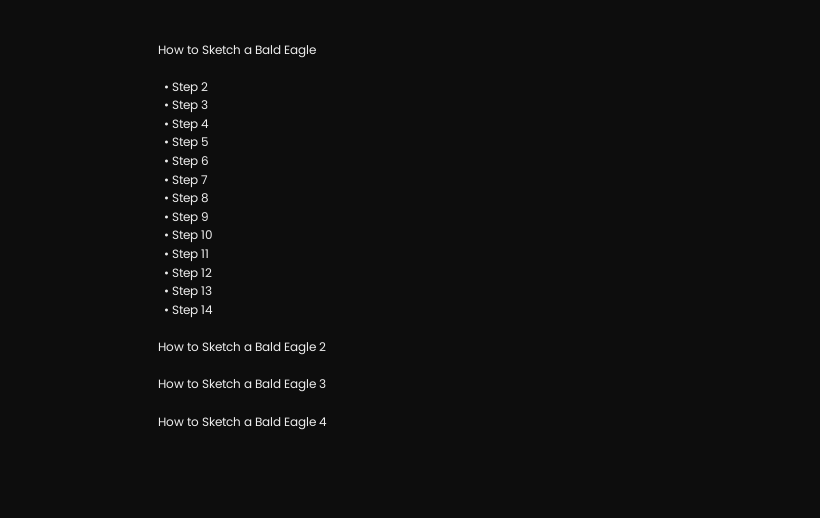How to Sketch a Bald Eagle

  • Step 2
  • Step 3
  • Step 4
  • Step 5
  • Step 6
  • Step 7
  • Step 8
  • Step 9
  • Step 10
  • Step 11
  • Step 12
  • Step 13
  • Step 14

How to Sketch a Bald Eagle 2

How to Sketch a Bald Eagle 3

How to Sketch a Bald Eagle 4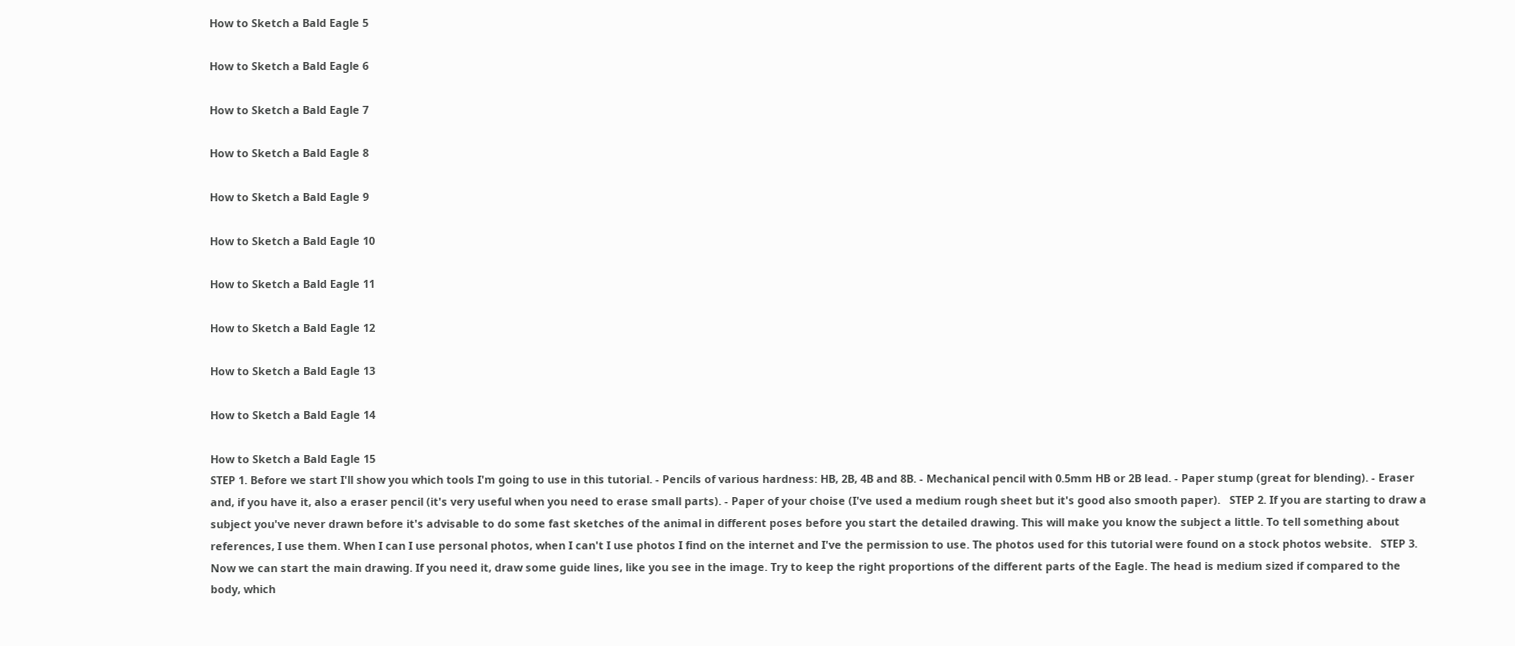How to Sketch a Bald Eagle 5

How to Sketch a Bald Eagle 6

How to Sketch a Bald Eagle 7

How to Sketch a Bald Eagle 8

How to Sketch a Bald Eagle 9

How to Sketch a Bald Eagle 10

How to Sketch a Bald Eagle 11

How to Sketch a Bald Eagle 12

How to Sketch a Bald Eagle 13

How to Sketch a Bald Eagle 14

How to Sketch a Bald Eagle 15
STEP 1. Before we start I'll show you which tools I'm going to use in this tutorial. - Pencils of various hardness: HB, 2B, 4B and 8B. - Mechanical pencil with 0.5mm HB or 2B lead. - Paper stump (great for blending). - Eraser and, if you have it, also a eraser pencil (it's very useful when you need to erase small parts). - Paper of your choise (I've used a medium rough sheet but it's good also smooth paper).   STEP 2. If you are starting to draw a subject you've never drawn before it's advisable to do some fast sketches of the animal in different poses before you start the detailed drawing. This will make you know the subject a little. To tell something about references, I use them. When I can I use personal photos, when I can't I use photos I find on the internet and I've the permission to use. The photos used for this tutorial were found on a stock photos website.   STEP 3. Now we can start the main drawing. If you need it, draw some guide lines, like you see in the image. Try to keep the right proportions of the different parts of the Eagle. The head is medium sized if compared to the body, which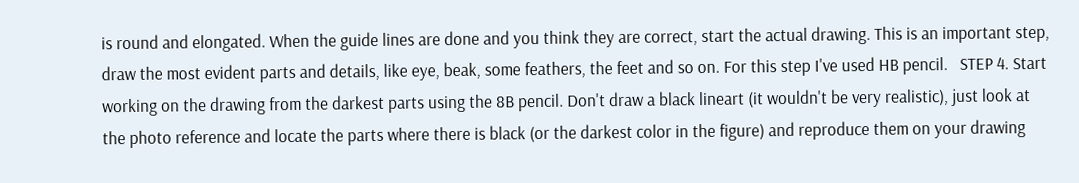is round and elongated. When the guide lines are done and you think they are correct, start the actual drawing. This is an important step, draw the most evident parts and details, like eye, beak, some feathers, the feet and so on. For this step I've used HB pencil.   STEP 4. Start working on the drawing from the darkest parts using the 8B pencil. Don't draw a black lineart (it wouldn't be very realistic), just look at the photo reference and locate the parts where there is black (or the darkest color in the figure) and reproduce them on your drawing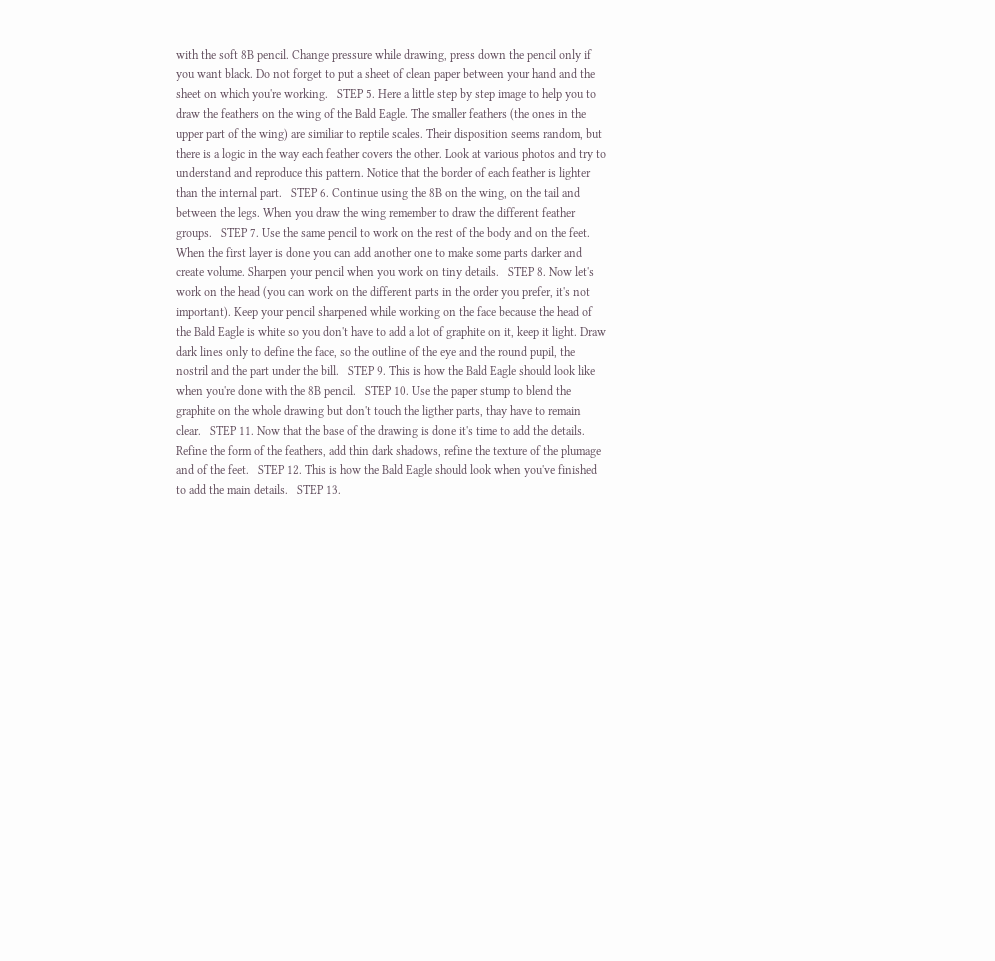with the soft 8B pencil. Change pressure while drawing, press down the pencil only if you want black. Do not forget to put a sheet of clean paper between your hand and the sheet on which you're working.   STEP 5. Here a little step by step image to help you to draw the feathers on the wing of the Bald Eagle. The smaller feathers (the ones in the upper part of the wing) are similiar to reptile scales. Their disposition seems random, but there is a logic in the way each feather covers the other. Look at various photos and try to understand and reproduce this pattern. Notice that the border of each feather is lighter than the internal part.   STEP 6. Continue using the 8B on the wing, on the tail and between the legs. When you draw the wing remember to draw the different feather groups.   STEP 7. Use the same pencil to work on the rest of the body and on the feet. When the first layer is done you can add another one to make some parts darker and create volume. Sharpen your pencil when you work on tiny details.   STEP 8. Now let's work on the head (you can work on the different parts in the order you prefer, it's not important). Keep your pencil sharpened while working on the face because the head of the Bald Eagle is white so you don't have to add a lot of graphite on it, keep it light. Draw dark lines only to define the face, so the outline of the eye and the round pupil, the nostril and the part under the bill.   STEP 9. This is how the Bald Eagle should look like when you're done with the 8B pencil.   STEP 10. Use the paper stump to blend the graphite on the whole drawing but don't touch the ligther parts, thay have to remain clear.   STEP 11. Now that the base of the drawing is done it's time to add the details. Refine the form of the feathers, add thin dark shadows, refine the texture of the plumage and of the feet.   STEP 12. This is how the Bald Eagle should look when you've finished to add the main details.   STEP 13.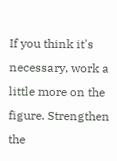If you think it's necessary, work a little more on the figure. Strengthen the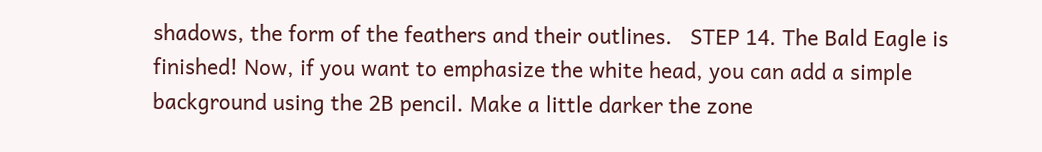shadows, the form of the feathers and their outlines.   STEP 14. The Bald Eagle is finished! Now, if you want to emphasize the white head, you can add a simple background using the 2B pencil. Make a little darker the zone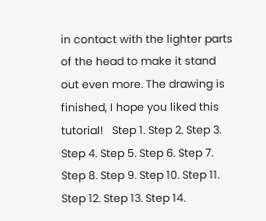in contact with the lighter parts of the head to make it stand out even more. The drawing is finished, I hope you liked this tutorial!   Step 1. Step 2. Step 3. Step 4. Step 5. Step 6. Step 7. Step 8. Step 9. Step 10. Step 11. Step 12. Step 13. Step 14.